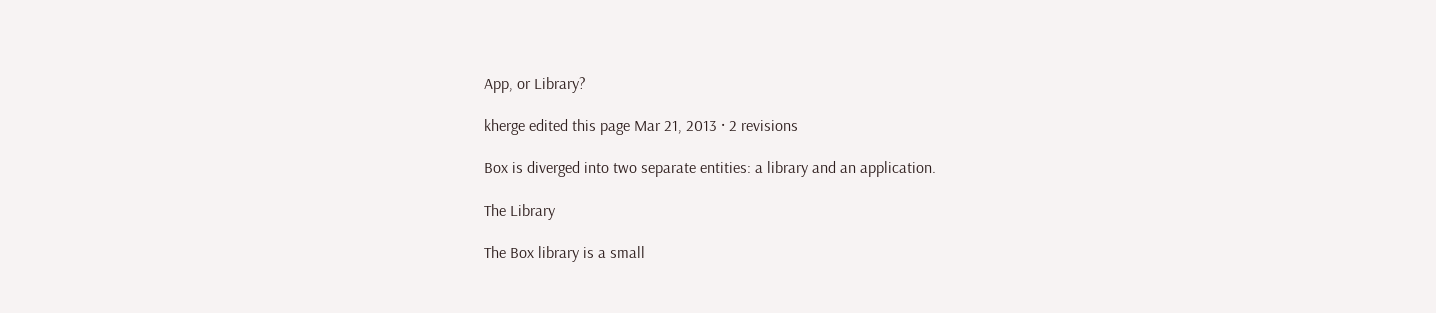App, or Library?

kherge edited this page Mar 21, 2013 · 2 revisions

Box is diverged into two separate entities: a library and an application.

The Library

The Box library is a small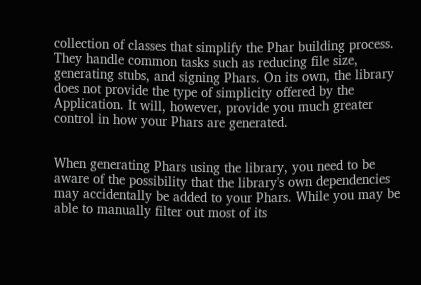collection of classes that simplify the Phar building process. They handle common tasks such as reducing file size, generating stubs, and signing Phars. On its own, the library does not provide the type of simplicity offered by the Application. It will, however, provide you much greater control in how your Phars are generated.


When generating Phars using the library, you need to be aware of the possibility that the library's own dependencies may accidentally be added to your Phars. While you may be able to manually filter out most of its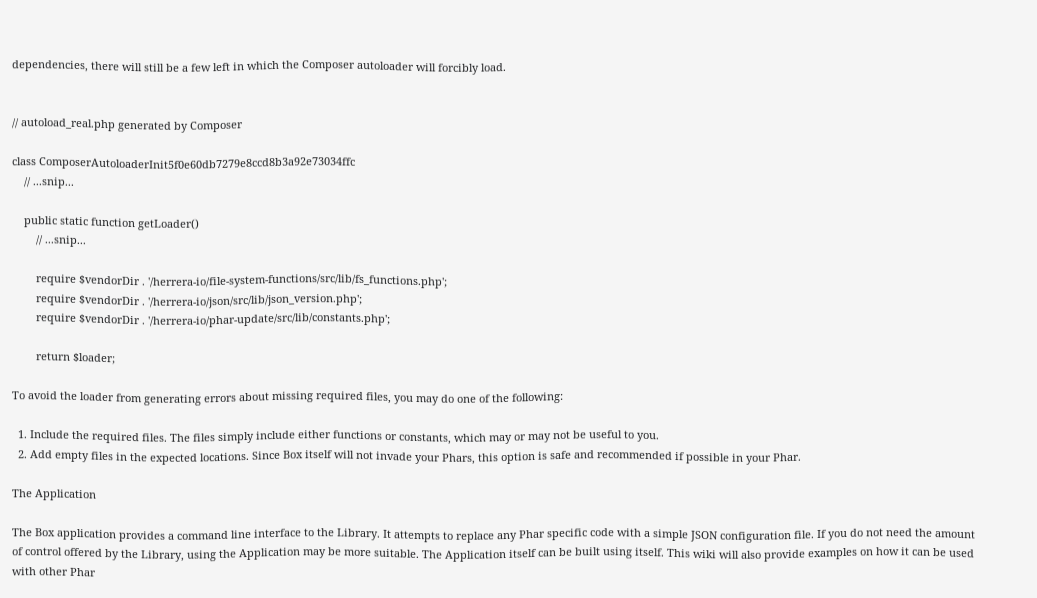dependencies, there will still be a few left in which the Composer autoloader will forcibly load.


// autoload_real.php generated by Composer

class ComposerAutoloaderInit5f0e60db7279e8ccd8b3a92e73034ffc
    // ...snip...

    public static function getLoader()
        // ...snip...

        require $vendorDir . '/herrera-io/file-system-functions/src/lib/fs_functions.php';
        require $vendorDir . '/herrera-io/json/src/lib/json_version.php';
        require $vendorDir . '/herrera-io/phar-update/src/lib/constants.php';

        return $loader;

To avoid the loader from generating errors about missing required files, you may do one of the following:

  1. Include the required files. The files simply include either functions or constants, which may or may not be useful to you.
  2. Add empty files in the expected locations. Since Box itself will not invade your Phars, this option is safe and recommended if possible in your Phar.

The Application

The Box application provides a command line interface to the Library. It attempts to replace any Phar specific code with a simple JSON configuration file. If you do not need the amount of control offered by the Library, using the Application may be more suitable. The Application itself can be built using itself. This wiki will also provide examples on how it can be used with other Phar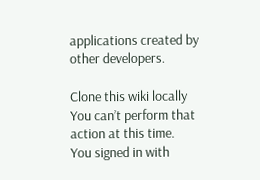applications created by other developers.

Clone this wiki locally
You can’t perform that action at this time.
You signed in with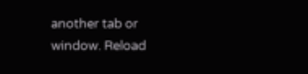another tab or window. Reload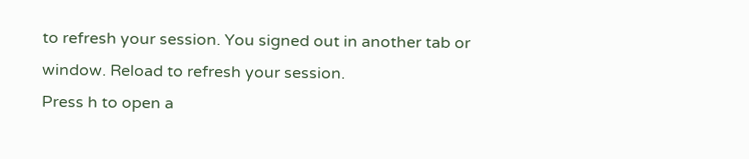to refresh your session. You signed out in another tab or window. Reload to refresh your session.
Press h to open a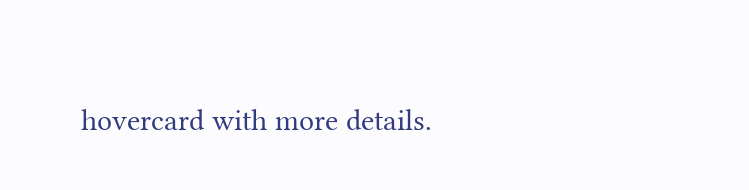hovercard with more details.